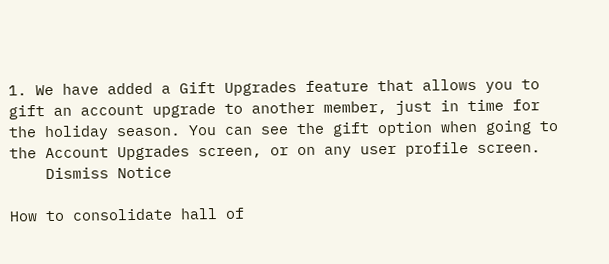1. We have added a Gift Upgrades feature that allows you to gift an account upgrade to another member, just in time for the holiday season. You can see the gift option when going to the Account Upgrades screen, or on any user profile screen.
    Dismiss Notice

How to consolidate hall of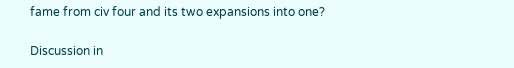fame from civ four and its two expansions into one?

Discussion in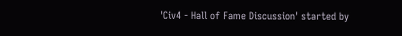'Civ4 - Hall of Fame Discussion' started by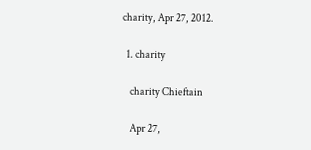charity, Apr 27, 2012.

  1. charity

    charity Chieftain

    Apr 27,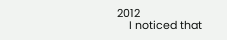2012
    I noticed that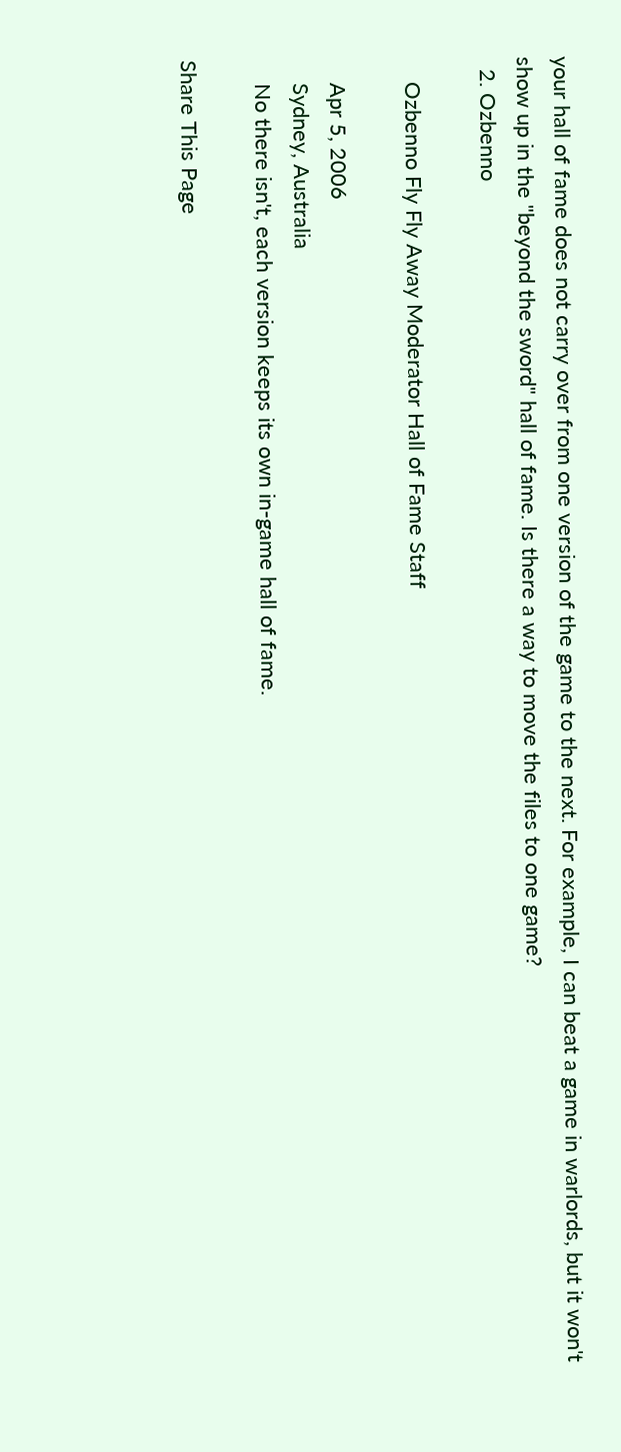your hall of fame does not carry over from one version of the game to the next. For example, I can beat a game in warlords, but it won't show up in the "beyond the sword" hall of fame. Is there a way to move the files to one game?
  2. Ozbenno

    Ozbenno Fly Fly Away Moderator Hall of Fame Staff

    Apr 5, 2006
    Sydney, Australia
    No there isn't, each version keeps its own in-game hall of fame.

Share This Page